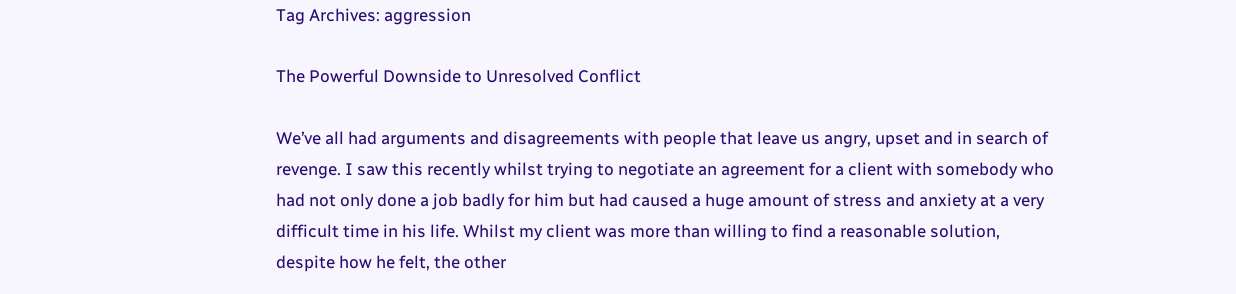Tag Archives: aggression

The Powerful Downside to Unresolved Conflict

We’ve all had arguments and disagreements with people that leave us angry, upset and in search of revenge. I saw this recently whilst trying to negotiate an agreement for a client with somebody who had not only done a job badly for him but had caused a huge amount of stress and anxiety at a very difficult time in his life. Whilst my client was more than willing to find a reasonable solution, despite how he felt, the other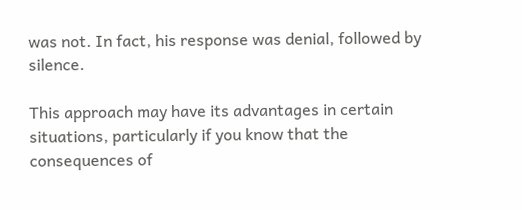was not. In fact, his response was denial, followed by silence.

This approach may have its advantages in certain situations, particularly if you know that the consequences of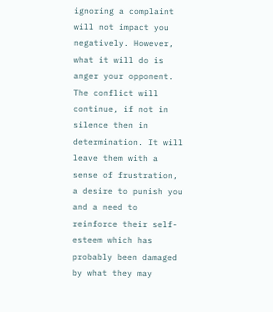ignoring a complaint will not impact you negatively. However, what it will do is anger your opponent. The conflict will continue, if not in silence then in determination. It will leave them with a sense of frustration, a desire to punish you and a need to reinforce their self-esteem which has probably been damaged by what they may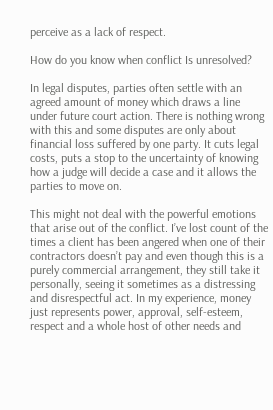perceive as a lack of respect.

How do you know when conflict Is unresolved?

In legal disputes, parties often settle with an agreed amount of money which draws a line under future court action. There is nothing wrong with this and some disputes are only about financial loss suffered by one party. It cuts legal costs, puts a stop to the uncertainty of knowing how a judge will decide a case and it allows the parties to move on.

This might not deal with the powerful emotions that arise out of the conflict. I’ve lost count of the times a client has been angered when one of their contractors doesn’t pay and even though this is a purely commercial arrangement, they still take it personally, seeing it sometimes as a distressing and disrespectful act. In my experience, money just represents power, approval, self-esteem, respect and a whole host of other needs and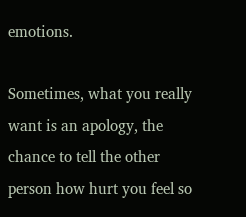emotions.

Sometimes, what you really want is an apology, the chance to tell the other person how hurt you feel so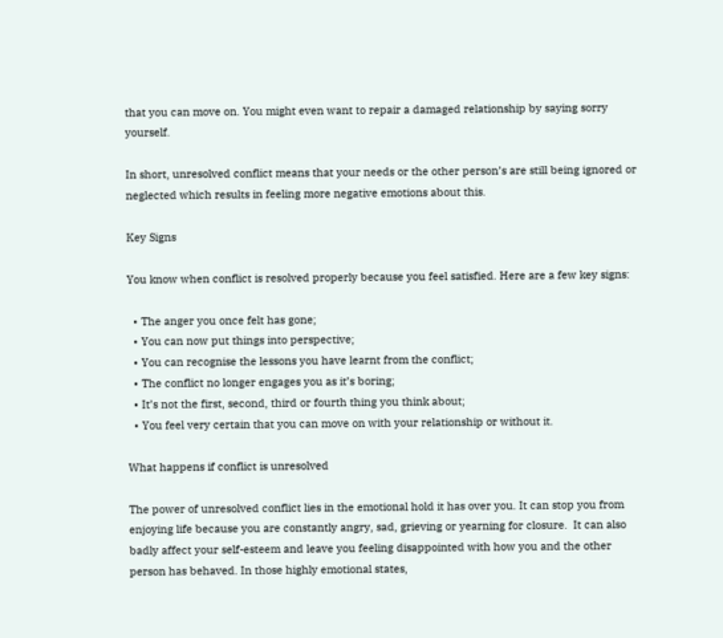that you can move on. You might even want to repair a damaged relationship by saying sorry yourself.

In short, unresolved conflict means that your needs or the other person’s are still being ignored or neglected which results in feeling more negative emotions about this.

Key Signs

You know when conflict is resolved properly because you feel satisfied. Here are a few key signs:

  • The anger you once felt has gone;
  • You can now put things into perspective;
  • You can recognise the lessons you have learnt from the conflict;
  • The conflict no longer engages you as it’s boring;
  • It’s not the first, second, third or fourth thing you think about;
  • You feel very certain that you can move on with your relationship or without it.

What happens if conflict is unresolved

The power of unresolved conflict lies in the emotional hold it has over you. It can stop you from enjoying life because you are constantly angry, sad, grieving or yearning for closure.  It can also badly affect your self-esteem and leave you feeling disappointed with how you and the other person has behaved. In those highly emotional states,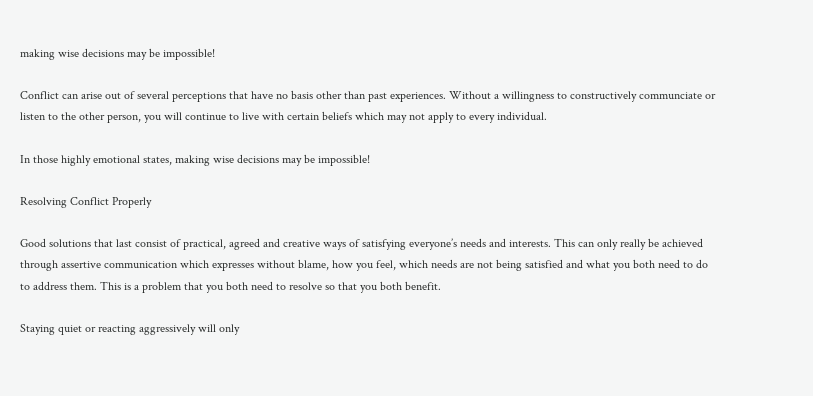making wise decisions may be impossible!

Conflict can arise out of several perceptions that have no basis other than past experiences. Without a willingness to constructively communciate or listen to the other person, you will continue to live with certain beliefs which may not apply to every individual.

In those highly emotional states, making wise decisions may be impossible!

Resolving Conflict Properly

Good solutions that last consist of practical, agreed and creative ways of satisfying everyone’s needs and interests. This can only really be achieved through assertive communication which expresses without blame, how you feel, which needs are not being satisfied and what you both need to do to address them. This is a problem that you both need to resolve so that you both benefit.

Staying quiet or reacting aggressively will only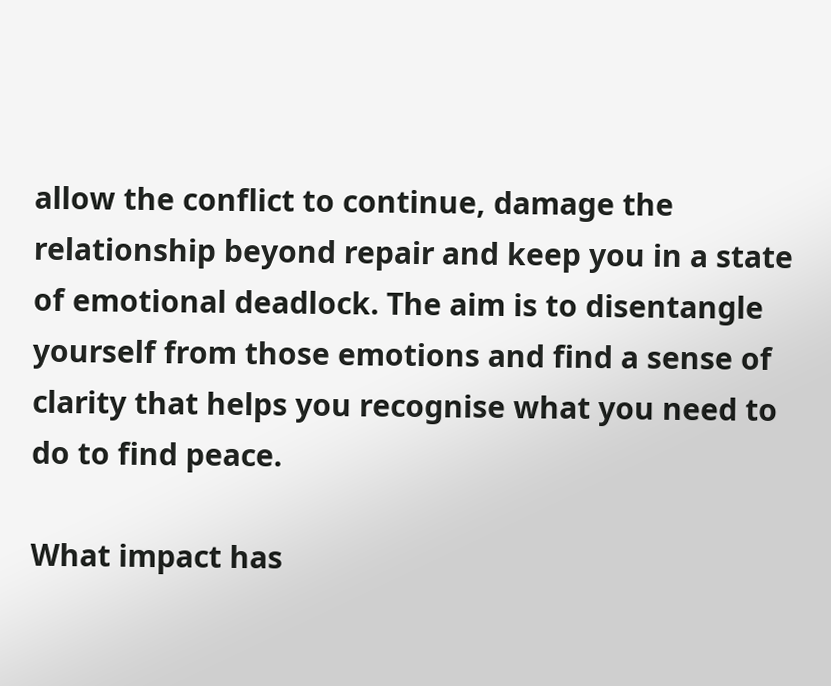allow the conflict to continue, damage the relationship beyond repair and keep you in a state of emotional deadlock. The aim is to disentangle yourself from those emotions and find a sense of clarity that helps you recognise what you need to do to find peace.

What impact has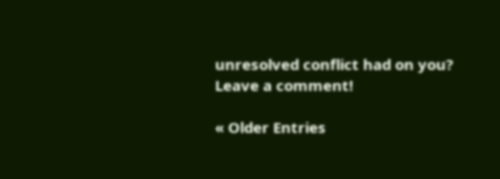unresolved conflict had on you? Leave a comment!

« Older Entries